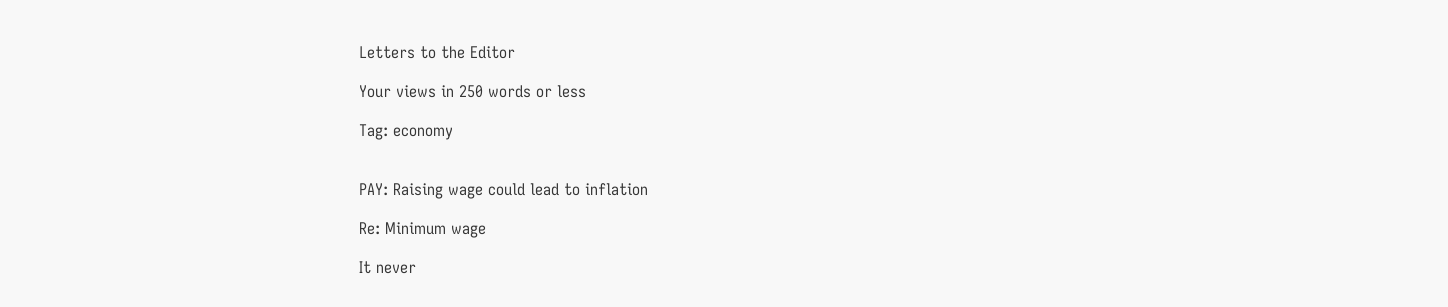Letters to the Editor

Your views in 250 words or less

Tag: economy


PAY: Raising wage could lead to inflation

Re: Minimum wage

It never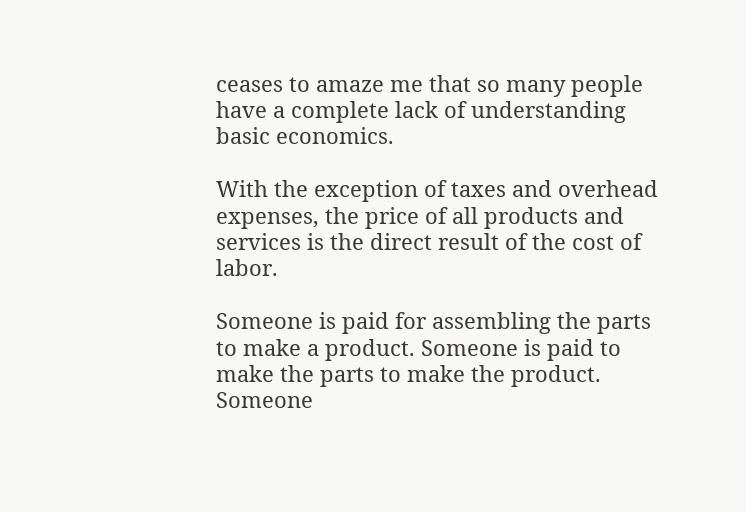ceases to amaze me that so many people have a complete lack of understanding basic economics.

With the exception of taxes and overhead expenses, the price of all products and services is the direct result of the cost of labor.

Someone is paid for assembling the parts to make a product. Someone is paid to make the parts to make the product. Someone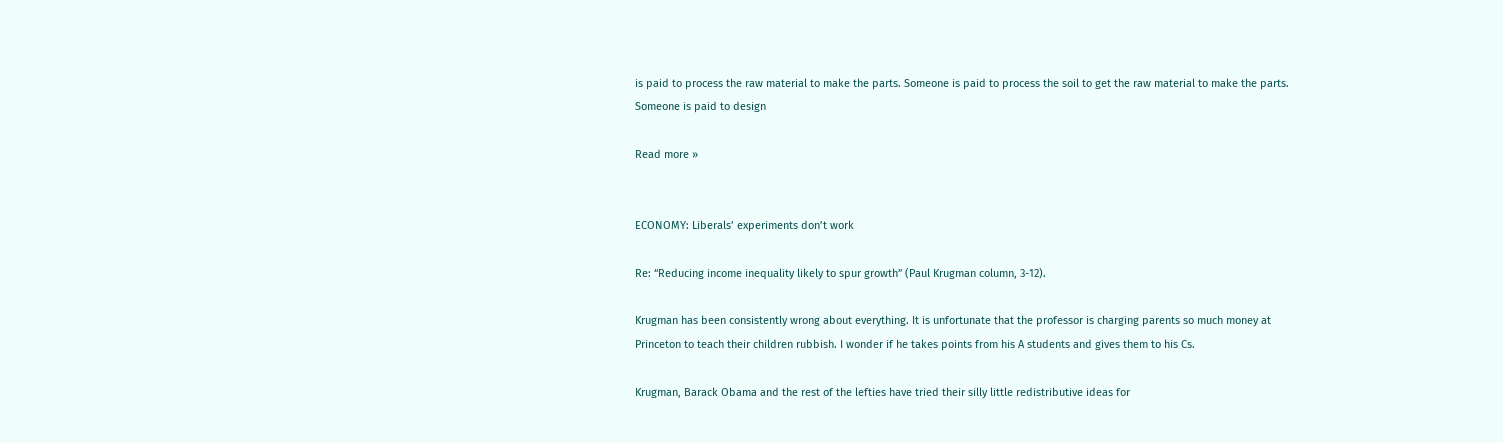is paid to process the raw material to make the parts. Someone is paid to process the soil to get the raw material to make the parts. Someone is paid to design

Read more »


ECONOMY: Liberals’ experiments don’t work

Re: “Reducing income inequality likely to spur growth” (Paul Krugman column, 3-12).

Krugman has been consistently wrong about everything. It is unfortunate that the professor is charging parents so much money at Princeton to teach their children rubbish. I wonder if he takes points from his A students and gives them to his Cs.

Krugman, Barack Obama and the rest of the lefties have tried their silly little redistributive ideas for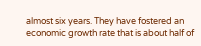almost six years. They have fostered an economic growth rate that is about half of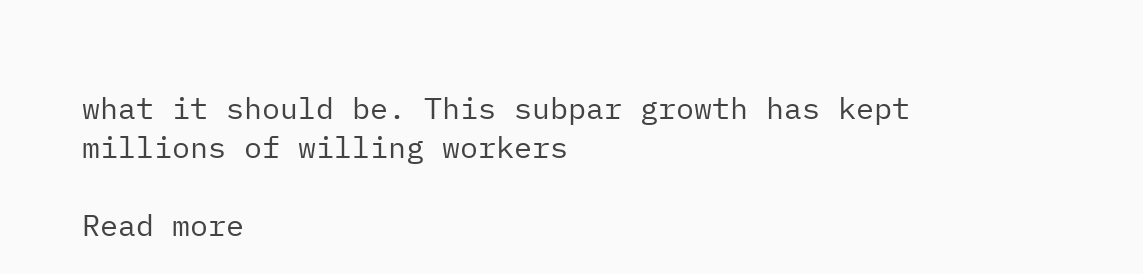what it should be. This subpar growth has kept millions of willing workers

Read more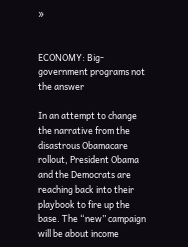»


ECONOMY: Big-government programs not the answer

In an attempt to change the narrative from the disastrous Obamacare rollout, President Obama and the Democrats are reaching back into their playbook to fire up the base. The “new” campaign will be about income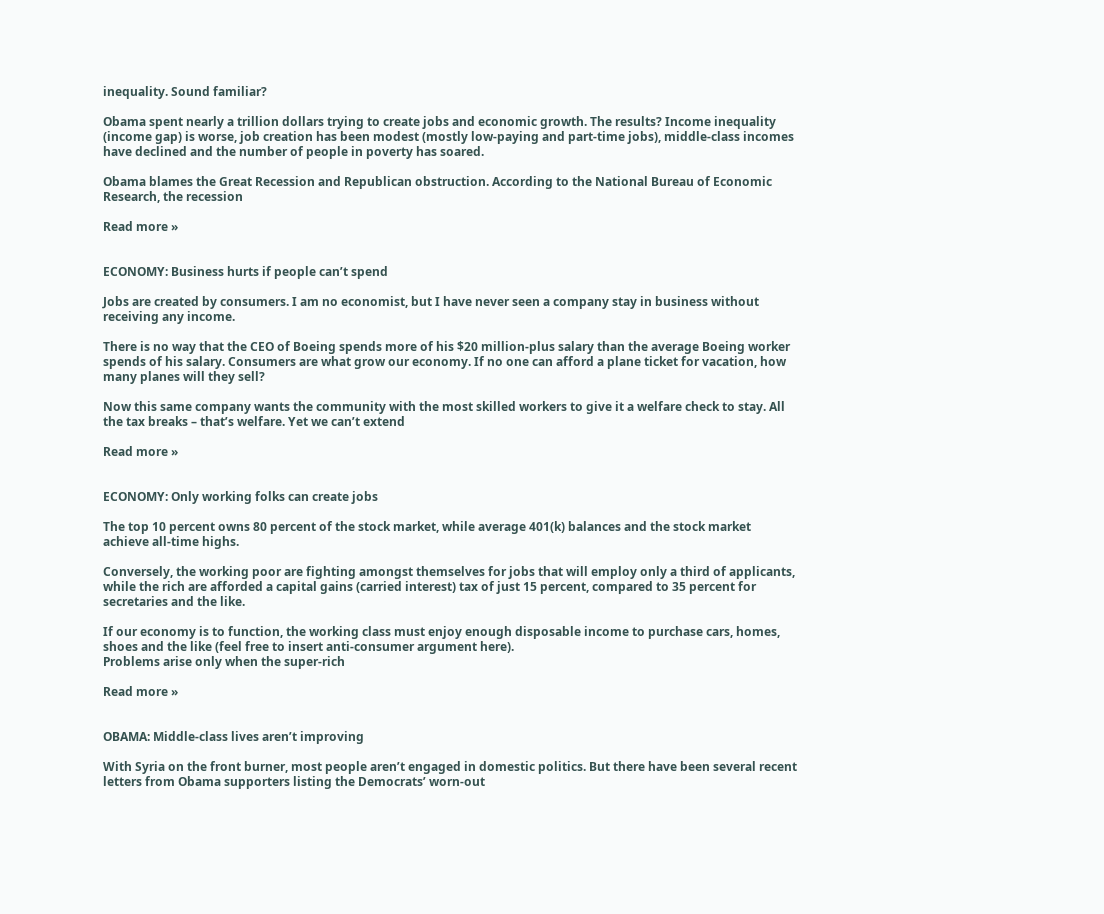inequality. Sound familiar?

Obama spent nearly a trillion dollars trying to create jobs and economic growth. The results? Income inequality (income gap) is worse, job creation has been modest (mostly low-paying and part-time jobs), middle-class incomes have declined and the number of people in poverty has soared.

Obama blames the Great Recession and Republican obstruction. According to the National Bureau of Economic Research, the recession

Read more »


ECONOMY: Business hurts if people can’t spend

Jobs are created by consumers. I am no economist, but I have never seen a company stay in business without receiving any income.

There is no way that the CEO of Boeing spends more of his $20 million-plus salary than the average Boeing worker spends of his salary. Consumers are what grow our economy. If no one can afford a plane ticket for vacation, how many planes will they sell?

Now this same company wants the community with the most skilled workers to give it a welfare check to stay. All the tax breaks – that’s welfare. Yet we can’t extend

Read more »


ECONOMY: Only working folks can create jobs

The top 10 percent owns 80 percent of the stock market, while average 401(k) balances and the stock market achieve all-time highs.

Conversely, the working poor are fighting amongst themselves for jobs that will employ only a third of applicants, while the rich are afforded a capital gains (carried interest) tax of just 15 percent, compared to 35 percent for secretaries and the like.

If our economy is to function, the working class must enjoy enough disposable income to purchase cars, homes, shoes and the like (feel free to insert anti-consumer argument here).
Problems arise only when the super-rich

Read more »


OBAMA: Middle-class lives aren’t improving

With Syria on the front burner, most people aren’t engaged in domestic politics. But there have been several recent letters from Obama supporters listing the Democrats’ worn-out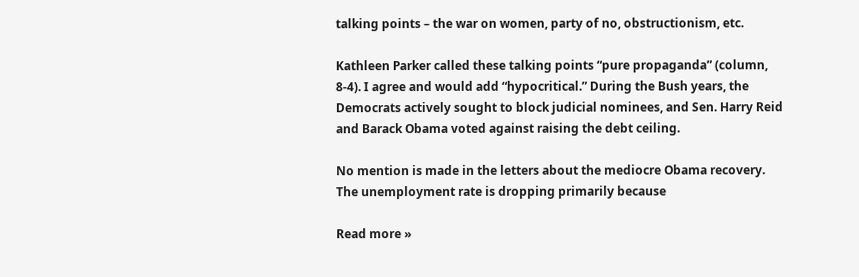talking points – the war on women, party of no, obstructionism, etc.

Kathleen Parker called these talking points “pure propaganda” (column, 8-4). I agree and would add “hypocritical.” During the Bush years, the Democrats actively sought to block judicial nominees, and Sen. Harry Reid and Barack Obama voted against raising the debt ceiling.

No mention is made in the letters about the mediocre Obama recovery. The unemployment rate is dropping primarily because

Read more »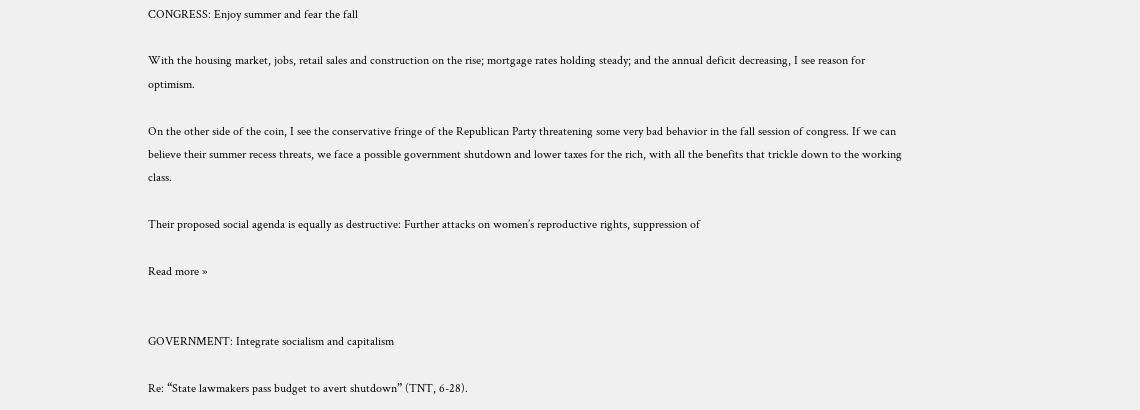CONGRESS: Enjoy summer and fear the fall

With the housing market, jobs, retail sales and construction on the rise; mortgage rates holding steady; and the annual deficit decreasing, I see reason for optimism.

On the other side of the coin, I see the conservative fringe of the Republican Party threatening some very bad behavior in the fall session of congress. If we can believe their summer recess threats, we face a possible government shutdown and lower taxes for the rich, with all the benefits that trickle down to the working class.

Their proposed social agenda is equally as destructive: Further attacks on women’s reproductive rights, suppression of

Read more »


GOVERNMENT: Integrate socialism and capitalism

Re: “State lawmakers pass budget to avert shutdown” (TNT, 6-28).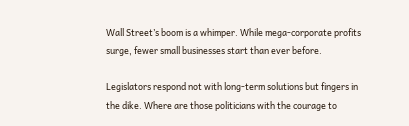Wall Street’s boom is a whimper. While mega-corporate profits surge, fewer small businesses start than ever before.

Legislators respond not with long-term solutions but fingers in the dike. Where are those politicians with the courage to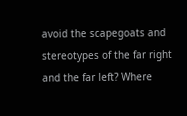avoid the scapegoats and stereotypes of the far right and the far left? Where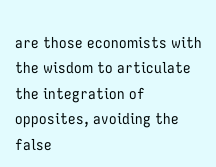are those economists with the wisdom to articulate the integration of opposites, avoiding the false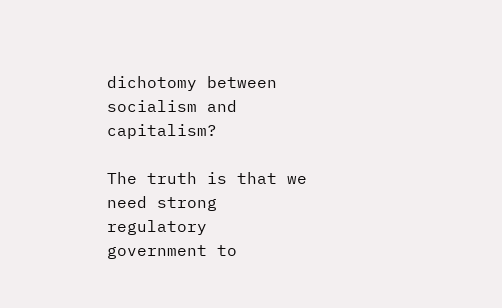dichotomy between socialism and capitalism?

The truth is that we need strong regulatory government to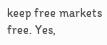keep free markets free. Yes,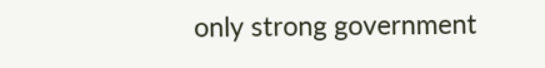only strong government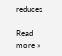reduces

Read more »